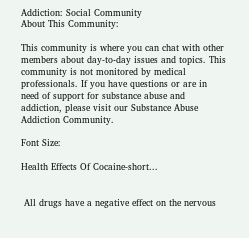Addiction: Social Community
About This Community:

This community is where you can chat with other members about day-to-day issues and topics. This community is not monitored by medical professionals. If you have questions or are in need of support for substance abuse and addiction, please visit our Substance Abuse Addiction Community.

Font Size:

Health Effects Of Cocaine-short...


 All drugs have a negative effect on the nervous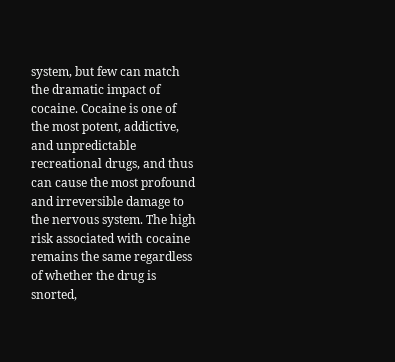system, but few can match the dramatic impact of cocaine. Cocaine is one of the most potent, addictive, and unpredictable recreational drugs, and thus can cause the most profound and irreversible damage to the nervous system. The high risk associated with cocaine remains the same regardless of whether the drug is snorted,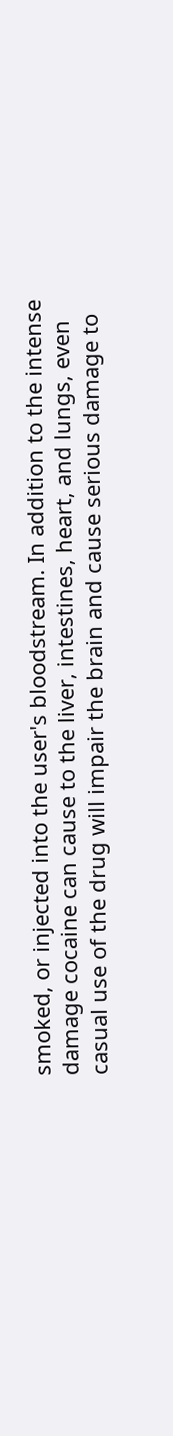smoked, or injected into the user's bloodstream. In addition to the intense damage cocaine can cause to the liver, intestines, heart, and lungs, even casual use of the drug will impair the brain and cause serious damage to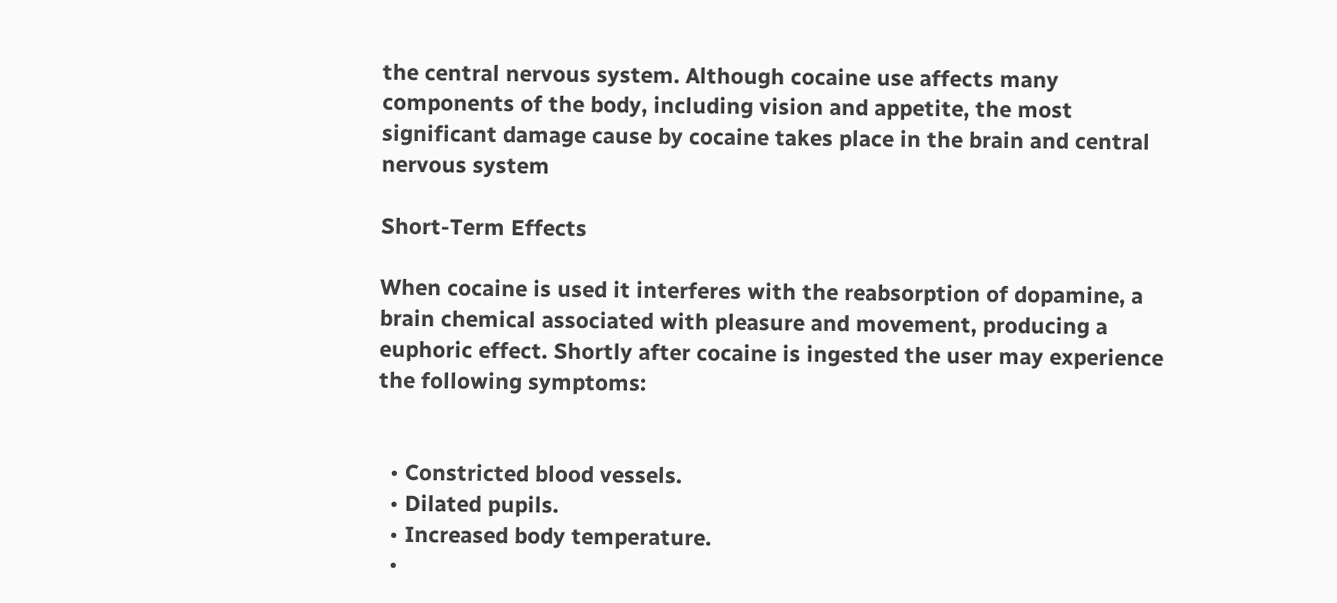the central nervous system. Although cocaine use affects many components of the body, including vision and appetite, the most significant damage cause by cocaine takes place in the brain and central nervous system

Short-Term Effects

When cocaine is used it interferes with the reabsorption of dopamine, a brain chemical associated with pleasure and movement, producing a euphoric effect. Shortly after cocaine is ingested the user may experience the following symptoms:


  • Constricted blood vessels.
  • Dilated pupils.
  • Increased body temperature.
  •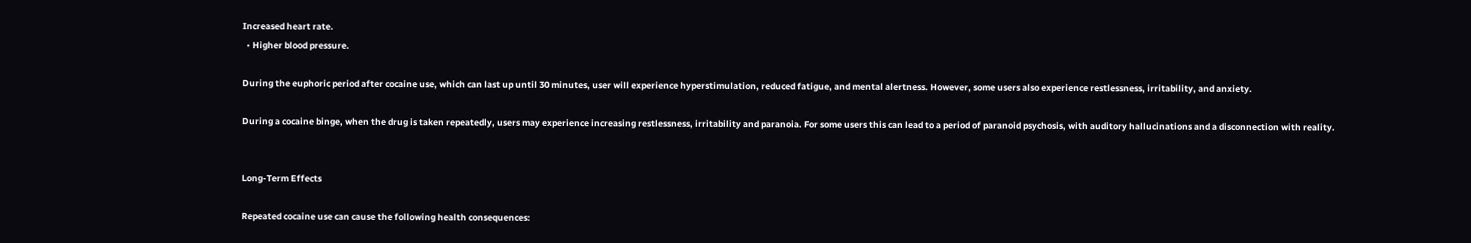Increased heart rate.
  • Higher blood pressure.

During the euphoric period after cocaine use, which can last up until 30 minutes, user will experience hyperstimulation, reduced fatigue, and mental alertness. However, some users also experience restlessness, irritability, and anxiety.

During a cocaine binge, when the drug is taken repeatedly, users may experience increasing restlessness, irritability and paranoia. For some users this can lead to a period of paranoid psychosis, with auditory hallucinations and a disconnection with reality.


Long-Term Effects

Repeated cocaine use can cause the following health consequences: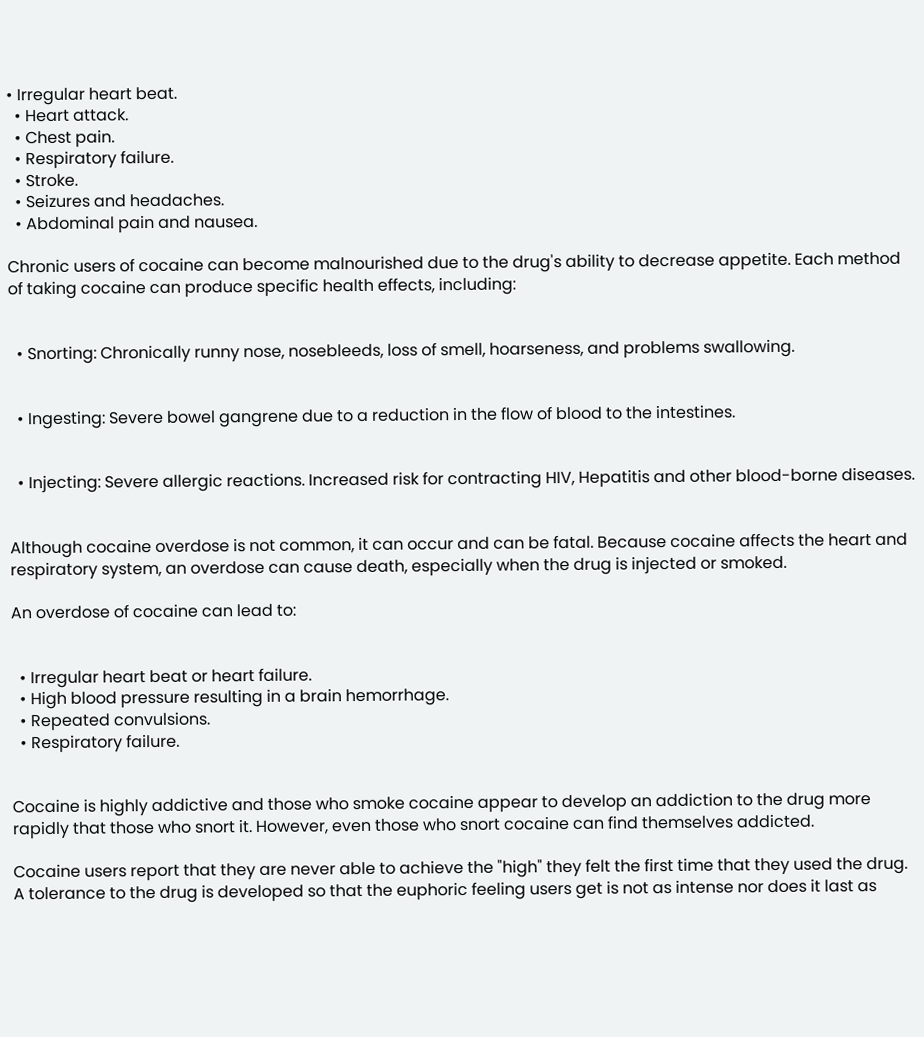• Irregular heart beat.
  • Heart attack.
  • Chest pain.
  • Respiratory failure.
  • Stroke.
  • Seizures and headaches.
  • Abdominal pain and nausea.

Chronic users of cocaine can become malnourished due to the drug's ability to decrease appetite. Each method of taking cocaine can produce specific health effects, including:


  • Snorting: Chronically runny nose, nosebleeds, loss of smell, hoarseness, and problems swallowing.


  • Ingesting: Severe bowel gangrene due to a reduction in the flow of blood to the intestines.


  • Injecting: Severe allergic reactions. Increased risk for contracting HIV, Hepatitis and other blood-borne diseases.


Although cocaine overdose is not common, it can occur and can be fatal. Because cocaine affects the heart and respiratory system, an overdose can cause death, especially when the drug is injected or smoked.

An overdose of cocaine can lead to:


  • Irregular heart beat or heart failure.
  • High blood pressure resulting in a brain hemorrhage.
  • Repeated convulsions.
  • Respiratory failure.


Cocaine is highly addictive and those who smoke cocaine appear to develop an addiction to the drug more rapidly that those who snort it. However, even those who snort cocaine can find themselves addicted.

Cocaine users report that they are never able to achieve the "high" they felt the first time that they used the drug. A tolerance to the drug is developed so that the euphoric feeling users get is not as intense nor does it last as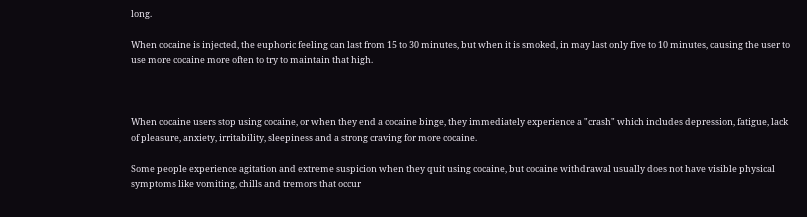long.

When cocaine is injected, the euphoric feeling can last from 15 to 30 minutes, but when it is smoked, in may last only five to 10 minutes, causing the user to use more cocaine more often to try to maintain that high.



When cocaine users stop using cocaine, or when they end a cocaine binge, they immediately experience a "crash" which includes depression, fatigue, lack of pleasure, anxiety, irritability, sleepiness and a strong craving for more cocaine.

Some people experience agitation and extreme suspicion when they quit using cocaine, but cocaine withdrawal usually does not have visible physical symptoms like vomiting, chills and tremors that occur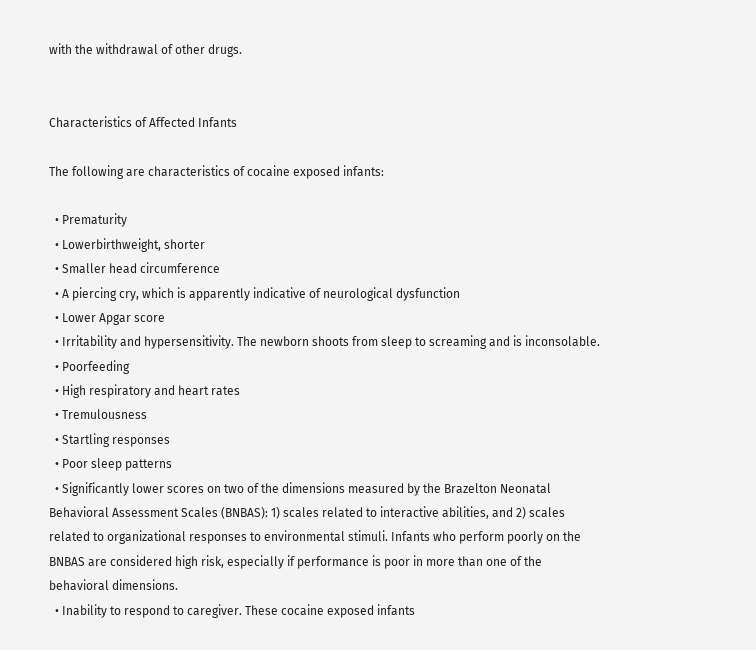with the withdrawal of other drugs.


Characteristics of Affected Infants

The following are characteristics of cocaine exposed infants:

  • Prematurity
  • Lowerbirthweight, shorter
  • Smaller head circumference
  • A piercing cry, which is apparently indicative of neurological dysfunction
  • Lower Apgar score
  • Irritability and hypersensitivity. The newborn shoots from sleep to screaming and is inconsolable.
  • Poorfeeding
  • High respiratory and heart rates
  • Tremulousness
  • Startling responses
  • Poor sleep patterns
  • Significantly lower scores on two of the dimensions measured by the Brazelton Neonatal Behavioral Assessment Scales (BNBAS): 1) scales related to interactive abilities, and 2) scales related to organizational responses to environmental stimuli. Infants who perform poorly on the BNBAS are considered high risk, especially if performance is poor in more than one of the behavioral dimensions.
  • Inability to respond to caregiver. These cocaine exposed infants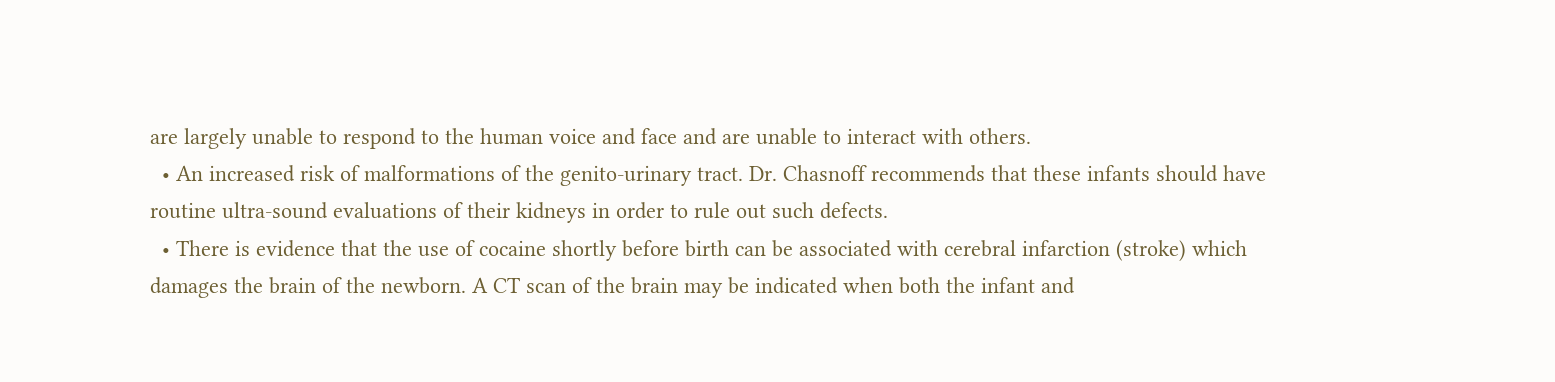are largely unable to respond to the human voice and face and are unable to interact with others.
  • An increased risk of malformations of the genito-urinary tract. Dr. Chasnoff recommends that these infants should have routine ultra-sound evaluations of their kidneys in order to rule out such defects.
  • There is evidence that the use of cocaine shortly before birth can be associated with cerebral infarction (stroke) which damages the brain of the newborn. A CT scan of the brain may be indicated when both the infant and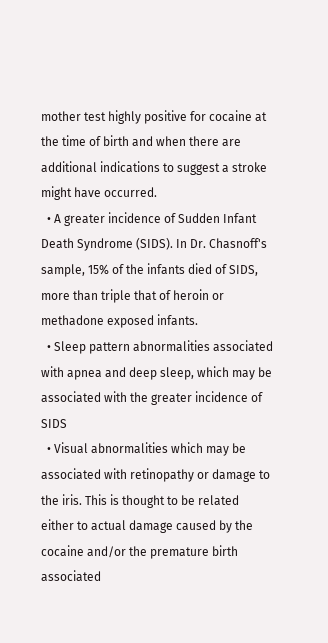mother test highly positive for cocaine at the time of birth and when there are additional indications to suggest a stroke might have occurred.
  • A greater incidence of Sudden Infant Death Syndrome (SIDS). In Dr. Chasnoff's sample, 15% of the infants died of SIDS, more than triple that of heroin or methadone exposed infants.
  • Sleep pattern abnormalities associated with apnea and deep sleep, which may be associated with the greater incidence of SIDS
  • Visual abnormalities which may be associated with retinopathy or damage to the iris. This is thought to be related either to actual damage caused by the cocaine and/or the premature birth associated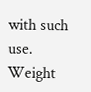with such use.
Weight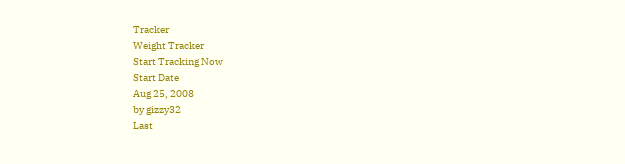Tracker
Weight Tracker
Start Tracking Now
Start Date
Aug 25, 2008
by gizzy32
Last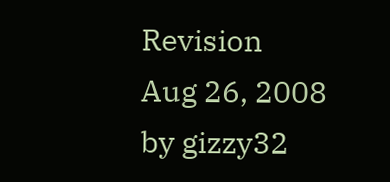Revision
Aug 26, 2008
by gizzy32